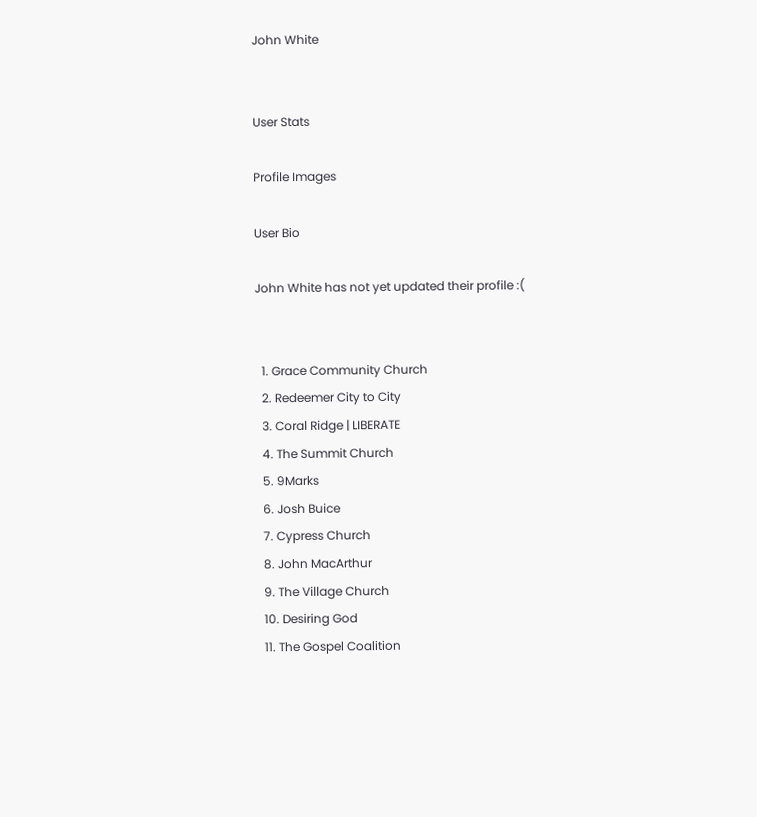John White


User Stats

Profile Images

User Bio

John White has not yet updated their profile :(


  1. Grace Community Church
  2. Redeemer City to City
  3. Coral Ridge | LIBERATE
  4. The Summit Church
  5. 9Marks
  6. Josh Buice
  7. Cypress Church
  8. John MacArthur
  9. The Village Church
  10. Desiring God
  11. The Gospel Coalition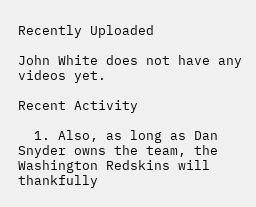Recently Uploaded

John White does not have any videos yet.

Recent Activity

  1. Also, as long as Dan Snyder owns the team, the Washington Redskins will thankfully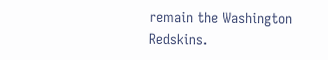remain the Washington Redskins.